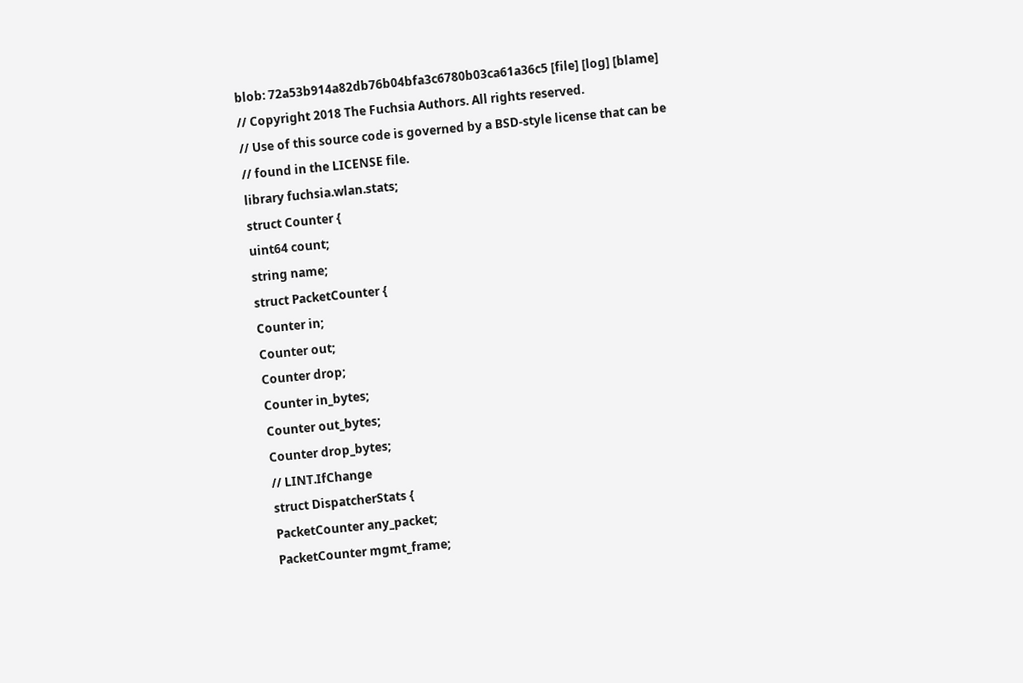blob: 72a53b914a82db76b04bfa3c6780b03ca61a36c5 [file] [log] [blame]
// Copyright 2018 The Fuchsia Authors. All rights reserved.
// Use of this source code is governed by a BSD-style license that can be
// found in the LICENSE file.
library fuchsia.wlan.stats;
struct Counter {
uint64 count;
string name;
struct PacketCounter {
Counter in;
Counter out;
Counter drop;
Counter in_bytes;
Counter out_bytes;
Counter drop_bytes;
// LINT.IfChange
struct DispatcherStats {
PacketCounter any_packet;
PacketCounter mgmt_frame;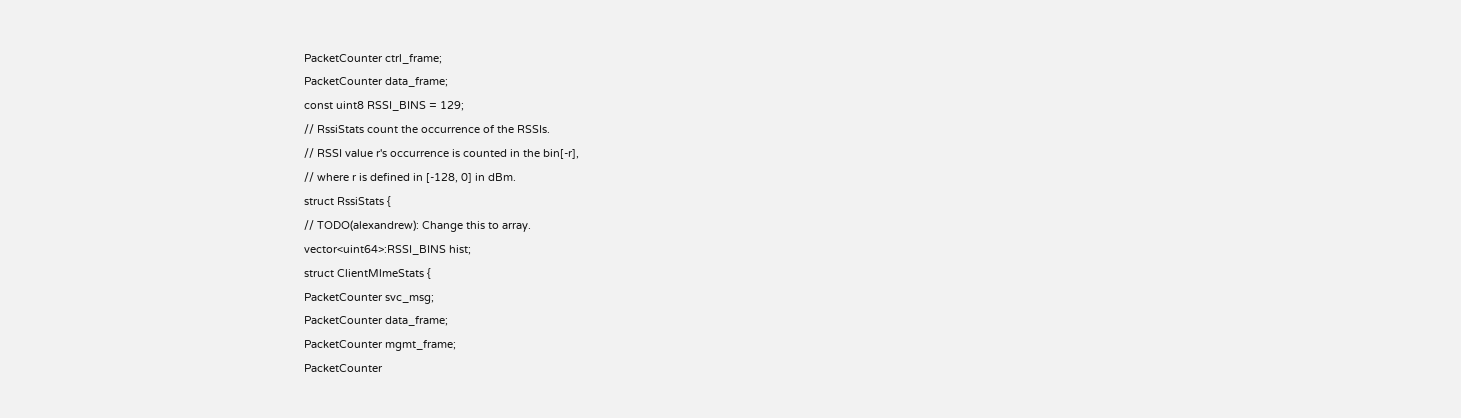PacketCounter ctrl_frame;
PacketCounter data_frame;
const uint8 RSSI_BINS = 129;
// RssiStats count the occurrence of the RSSIs.
// RSSI value r's occurrence is counted in the bin[-r],
// where r is defined in [-128, 0] in dBm.
struct RssiStats {
// TODO(alexandrew): Change this to array.
vector<uint64>:RSSI_BINS hist;
struct ClientMlmeStats {
PacketCounter svc_msg;
PacketCounter data_frame;
PacketCounter mgmt_frame;
PacketCounter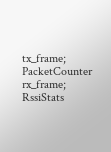tx_frame;
PacketCounter rx_frame;
RssiStats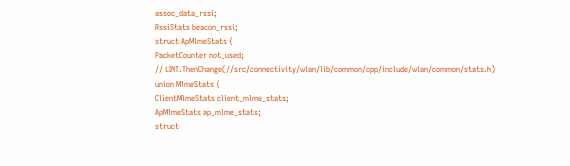assoc_data_rssi;
RssiStats beacon_rssi;
struct ApMlmeStats {
PacketCounter not_used;
// LINT.ThenChange(//src/connectivity/wlan/lib/common/cpp/include/wlan/common/stats.h)
union MlmeStats {
ClientMlmeStats client_mlme_stats;
ApMlmeStats ap_mlme_stats;
struct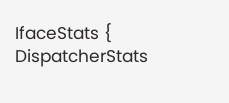IfaceStats {
DispatcherStats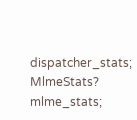dispatcher_stats;
MlmeStats? mlme_stats;